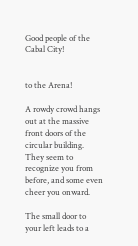Good people of the Cabal City!


to the Arena!

A rowdy crowd hangs out at the massive front doors of the circular building. They seem to recognize you from before, and some even cheer you onward.

The small door to your left leads to a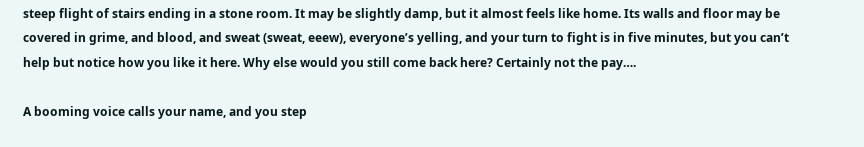steep flight of stairs ending in a stone room. It may be slightly damp, but it almost feels like home. Its walls and floor may be covered in grime, and blood, and sweat (sweat, eeew), everyone’s yelling, and your turn to fight is in five minutes, but you can’t help but notice how you like it here. Why else would you still come back here? Certainly not the pay….

A booming voice calls your name, and you step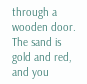through a wooden door. The sand is gold and red, and you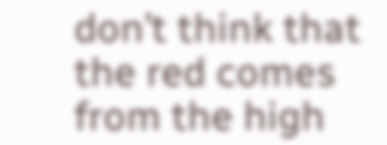don’t think that the red comes from the high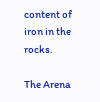content of iron in the rocks.

The Arena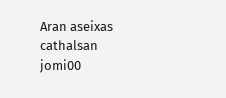Aran aseixas cathalsan jomi00